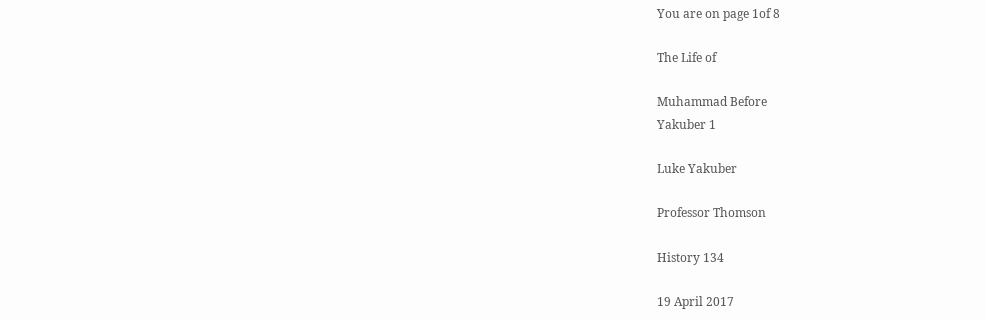You are on page 1of 8

The Life of

Muhammad Before
Yakuber 1

Luke Yakuber

Professor Thomson

History 134

19 April 2017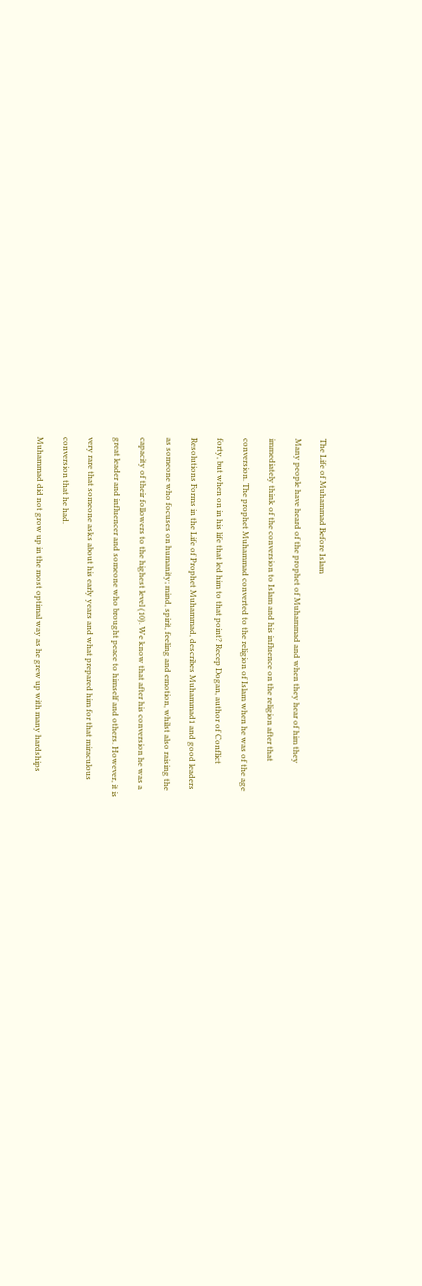The Life of Muhammad Before Islam

Many people have heard of the prophet of Muhammad and when they hear of him they

immediately think of the conversion to Islam and his influence on the religion after that

conversion. The prophet Muhammad converted to the religion of Islam when he was of the age

forty, but when on in his life that led him to that point? Recep Dogan, author of Conflict

Resolutions Forms in the Life of Prophet Muhammad, describes Muhammad1 and good leaders

as someone who focuses on humanity; mind, spirit, feeling and emotion, whilst also raising the

capacity of their followers to the highest level (10). We know that after his conversion he was a

great leader and influencer and someone who brought peace to himself and others. However, it is

very rare that someone asks about his early years and what prepared him for that miraculous

conversion that he had.

Muhammad did not grow up in the most optimal way as he grew up with many hardships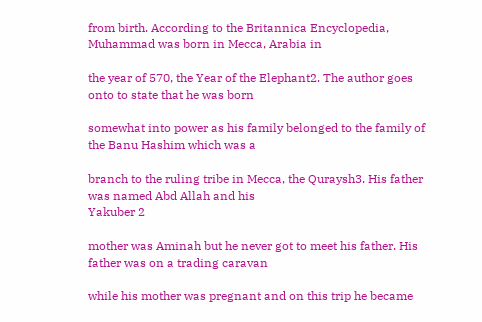from birth. According to the Britannica Encyclopedia, Muhammad was born in Mecca, Arabia in

the year of 570, the Year of the Elephant2. The author goes onto to state that he was born

somewhat into power as his family belonged to the family of the Banu Hashim which was a

branch to the ruling tribe in Mecca, the Quraysh3. His father was named Abd Allah and his
Yakuber 2

mother was Aminah but he never got to meet his father. His father was on a trading caravan

while his mother was pregnant and on this trip he became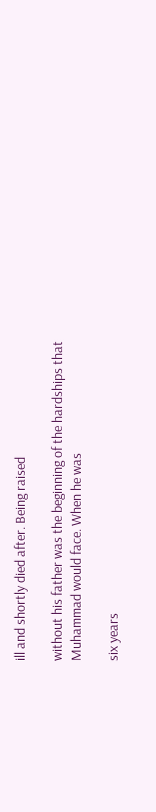ill and shortly died after. Being raised

without his father was the beginning of the hardships that Muhammad would face. When he was

six years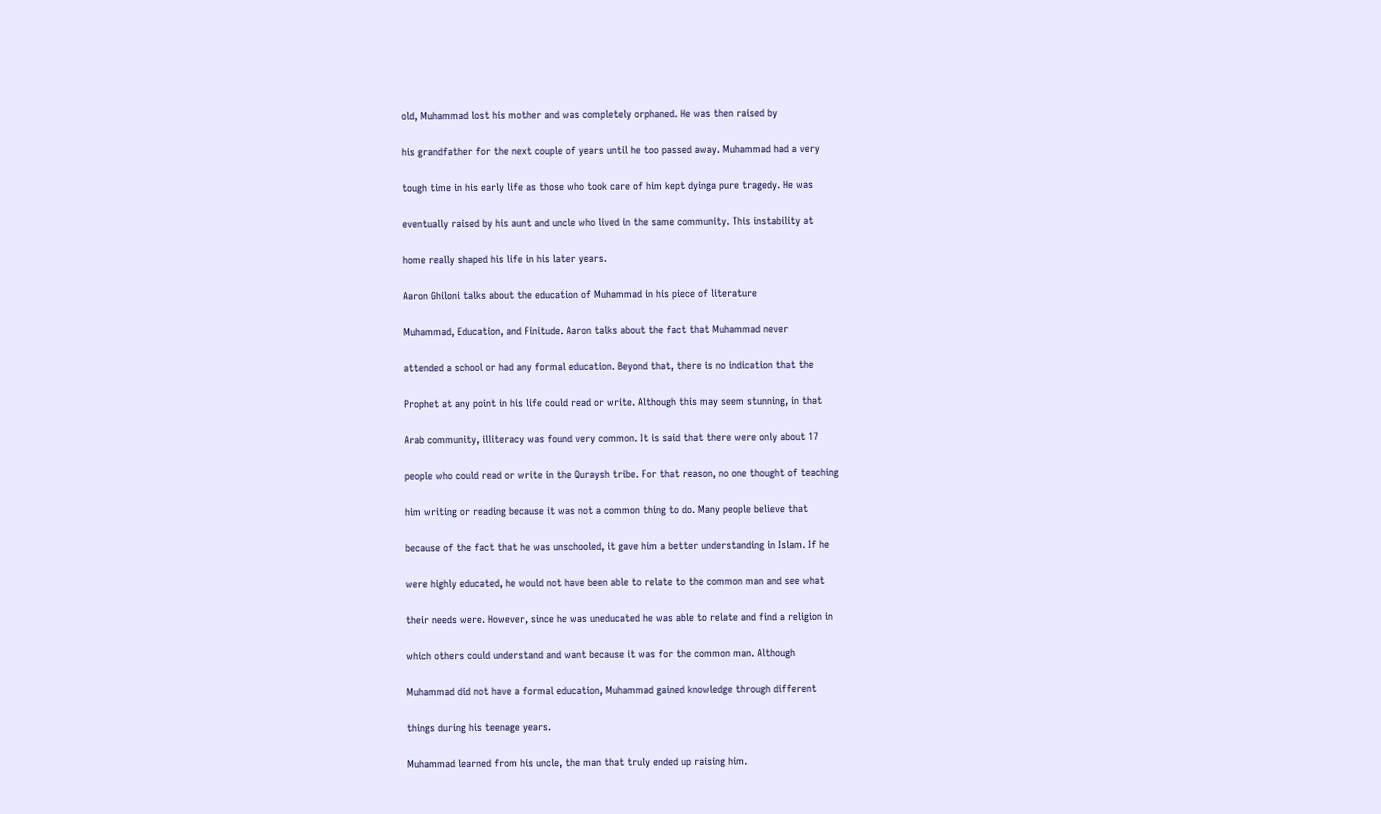old, Muhammad lost his mother and was completely orphaned. He was then raised by

his grandfather for the next couple of years until he too passed away. Muhammad had a very

tough time in his early life as those who took care of him kept dyinga pure tragedy. He was

eventually raised by his aunt and uncle who lived in the same community. This instability at

home really shaped his life in his later years.

Aaron Ghiloni talks about the education of Muhammad in his piece of literature

Muhammad, Education, and Finitude. Aaron talks about the fact that Muhammad never

attended a school or had any formal education. Beyond that, there is no indication that the

Prophet at any point in his life could read or write. Although this may seem stunning, in that

Arab community, illiteracy was found very common. It is said that there were only about 17

people who could read or write in the Quraysh tribe. For that reason, no one thought of teaching

him writing or reading because it was not a common thing to do. Many people believe that

because of the fact that he was unschooled, it gave him a better understanding in Islam. If he

were highly educated, he would not have been able to relate to the common man and see what

their needs were. However, since he was uneducated he was able to relate and find a religion in

which others could understand and want because it was for the common man. Although

Muhammad did not have a formal education, Muhammad gained knowledge through different

things during his teenage years.

Muhammad learned from his uncle, the man that truly ended up raising him.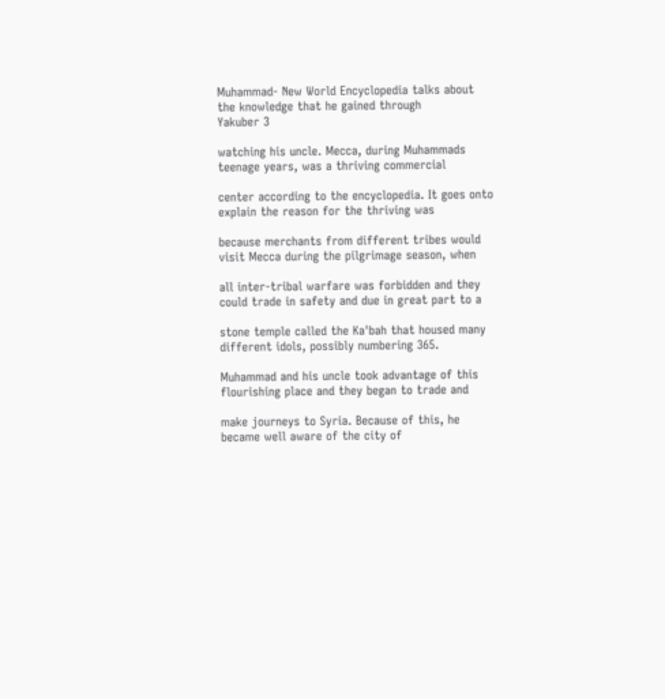Muhammad- New World Encyclopedia talks about the knowledge that he gained through
Yakuber 3

watching his uncle. Mecca, during Muhammads teenage years, was a thriving commercial

center according to the encyclopedia. It goes onto explain the reason for the thriving was

because merchants from different tribes would visit Mecca during the pilgrimage season, when

all inter-tribal warfare was forbidden and they could trade in safety and due in great part to a

stone temple called the Ka'bah that housed many different idols, possibly numbering 365.

Muhammad and his uncle took advantage of this flourishing place and they began to trade and

make journeys to Syria. Because of this, he became well aware of the city of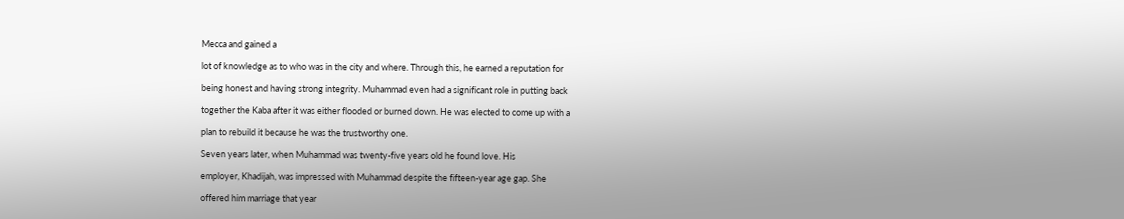Mecca and gained a

lot of knowledge as to who was in the city and where. Through this, he earned a reputation for

being honest and having strong integrity. Muhammad even had a significant role in putting back

together the Kaba after it was either flooded or burned down. He was elected to come up with a

plan to rebuild it because he was the trustworthy one.

Seven years later, when Muhammad was twenty-five years old he found love. His

employer, Khadijah, was impressed with Muhammad despite the fifteen-year age gap. She

offered him marriage that year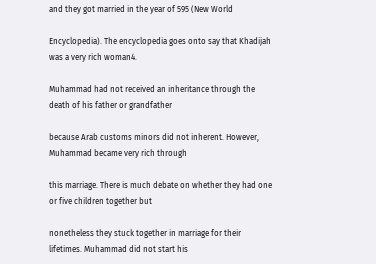and they got married in the year of 595 (New World

Encyclopedia). The encyclopedia goes onto say that Khadijah was a very rich woman4.

Muhammad had not received an inheritance through the death of his father or grandfather

because Arab customs minors did not inherent. However, Muhammad became very rich through

this marriage. There is much debate on whether they had one or five children together but

nonetheless they stuck together in marriage for their lifetimes. Muhammad did not start his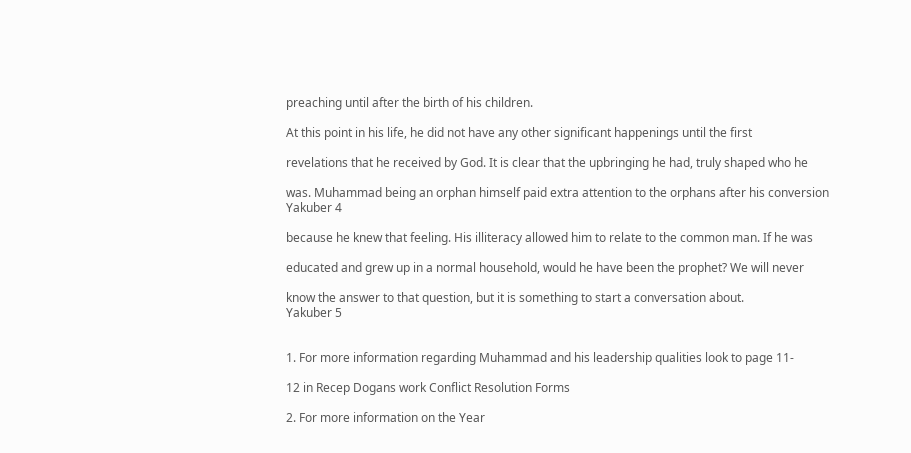preaching until after the birth of his children.

At this point in his life, he did not have any other significant happenings until the first

revelations that he received by God. It is clear that the upbringing he had, truly shaped who he

was. Muhammad being an orphan himself paid extra attention to the orphans after his conversion
Yakuber 4

because he knew that feeling. His illiteracy allowed him to relate to the common man. If he was

educated and grew up in a normal household, would he have been the prophet? We will never

know the answer to that question, but it is something to start a conversation about.
Yakuber 5


1. For more information regarding Muhammad and his leadership qualities look to page 11-

12 in Recep Dogans work Conflict Resolution Forms

2. For more information on the Year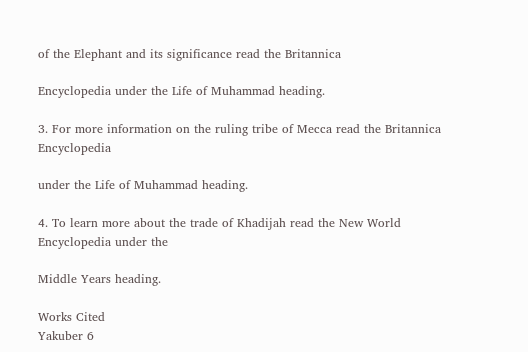of the Elephant and its significance read the Britannica

Encyclopedia under the Life of Muhammad heading.

3. For more information on the ruling tribe of Mecca read the Britannica Encyclopedia

under the Life of Muhammad heading.

4. To learn more about the trade of Khadijah read the New World Encyclopedia under the

Middle Years heading.

Works Cited
Yakuber 6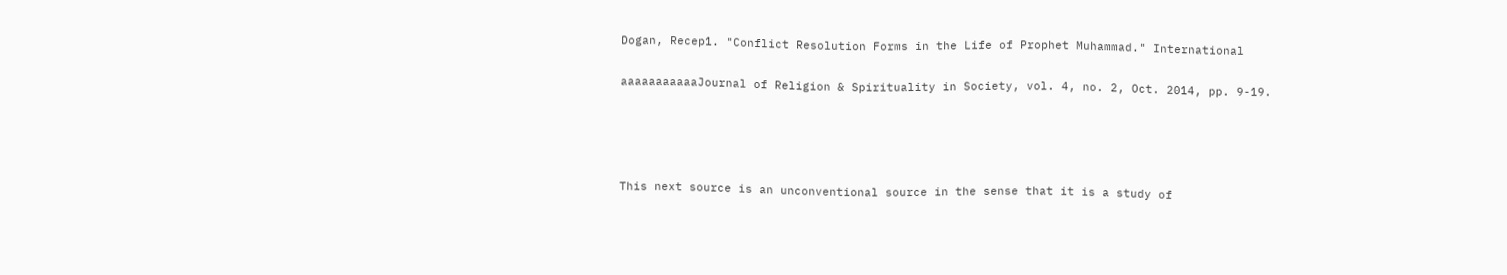Dogan, Recep1. "Conflict Resolution Forms in the Life of Prophet Muhammad." International

aaaaaaaaaaaJournal of Religion & Spirituality in Society, vol. 4, no. 2, Oct. 2014, pp. 9-19.




This next source is an unconventional source in the sense that it is a study of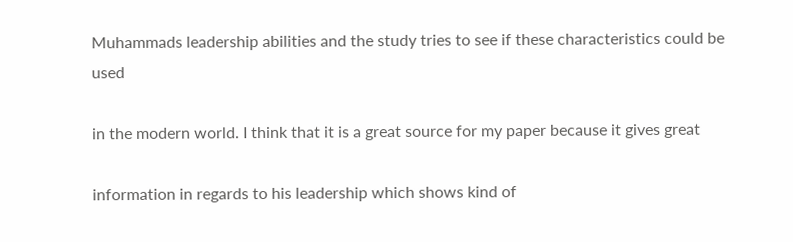Muhammads leadership abilities and the study tries to see if these characteristics could be used

in the modern world. I think that it is a great source for my paper because it gives great

information in regards to his leadership which shows kind of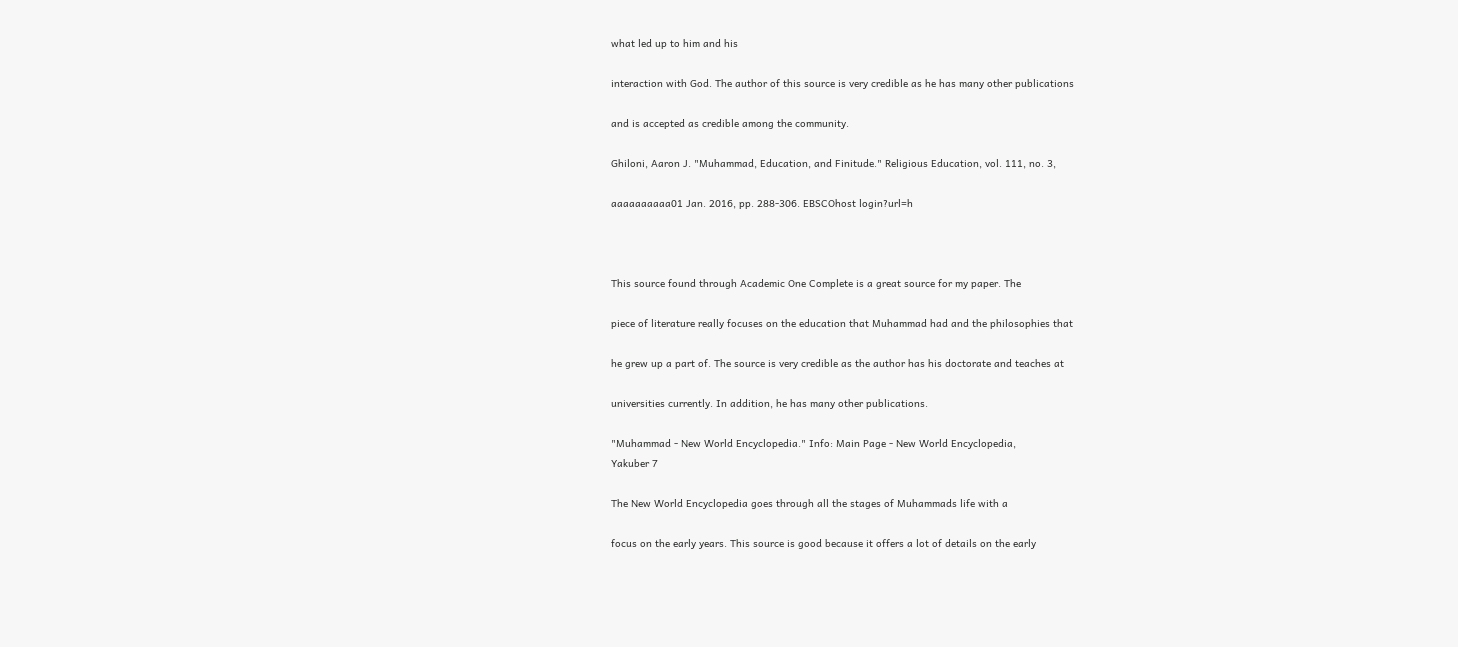what led up to him and his

interaction with God. The author of this source is very credible as he has many other publications

and is accepted as credible among the community.

Ghiloni, Aaron J. "Muhammad, Education, and Finitude." Religious Education, vol. 111, no. 3,

aaaaaaaaaa01 Jan. 2016, pp. 288-306. EBSCOhost login?url=h



This source found through Academic One Complete is a great source for my paper. The

piece of literature really focuses on the education that Muhammad had and the philosophies that

he grew up a part of. The source is very credible as the author has his doctorate and teaches at

universities currently. In addition, he has many other publications.

"Muhammad - New World Encyclopedia." Info: Main Page - New World Encyclopedia,
Yakuber 7

The New World Encyclopedia goes through all the stages of Muhammads life with a

focus on the early years. This source is good because it offers a lot of details on the early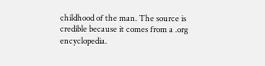childhood of the man. The source is credible because it comes from a .org encyclopedia.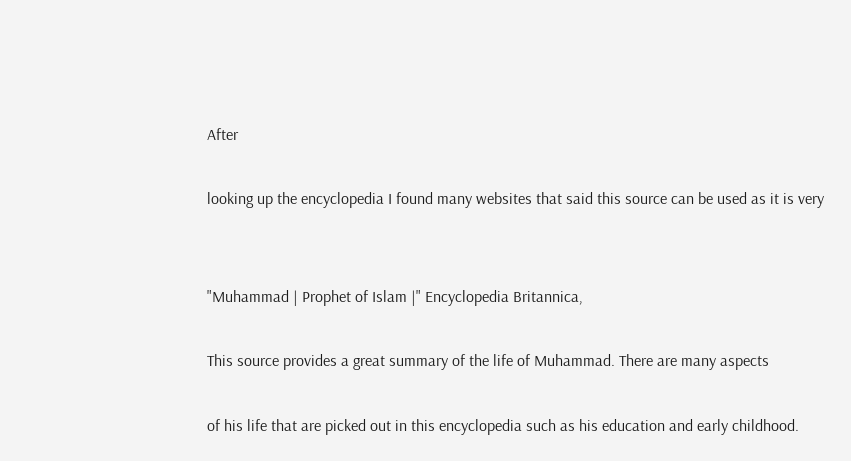After

looking up the encyclopedia I found many websites that said this source can be used as it is very


"Muhammad | Prophet of Islam |" Encyclopedia Britannica,

This source provides a great summary of the life of Muhammad. There are many aspects

of his life that are picked out in this encyclopedia such as his education and early childhood.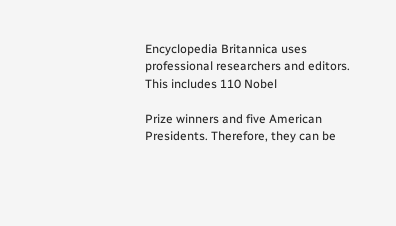Encyclopedia Britannica uses professional researchers and editors. This includes 110 Nobel

Prize winners and five American Presidents. Therefore, they can be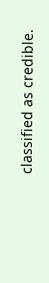classified as credible.